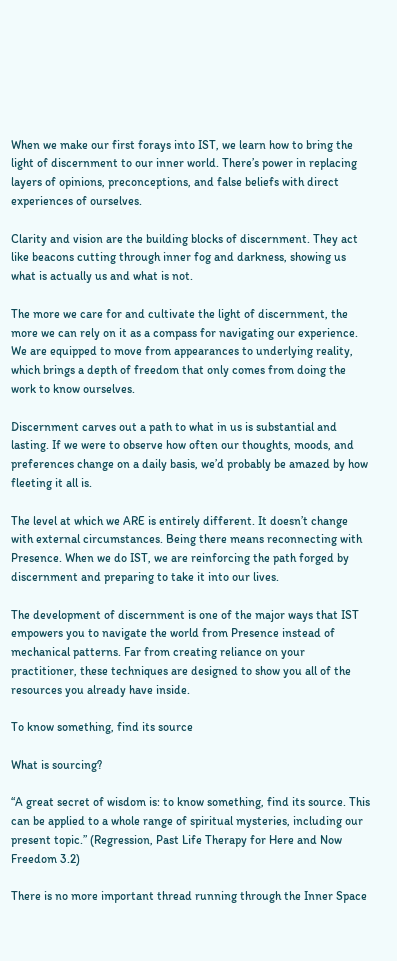When we make our first forays into IST, we learn how to bring the light of discernment to our inner world. There’s power in replacing layers of opinions, preconceptions, and false beliefs with direct experiences of ourselves.

Clarity and vision are the building blocks of discernment. They act like beacons cutting through inner fog and darkness, showing us what is actually us and what is not.

The more we care for and cultivate the light of discernment, the more we can rely on it as a compass for navigating our experience. We are equipped to move from appearances to underlying reality, which brings a depth of freedom that only comes from doing the work to know ourselves.

Discernment carves out a path to what in us is substantial and lasting. If we were to observe how often our thoughts, moods, and preferences change on a daily basis, we’d probably be amazed by how fleeting it all is.

The level at which we ARE is entirely different. It doesn’t change with external circumstances. Being there means reconnecting with Presence. When we do IST, we are reinforcing the path forged by discernment and preparing to take it into our lives.

The development of discernment is one of the major ways that IST empowers you to navigate the world from Presence instead of mechanical patterns. Far from creating reliance on your practitioner, these techniques are designed to show you all of the resources you already have inside.

To know something, find its source

What is sourcing?

“A great secret of wisdom is: to know something, find its source. This can be applied to a whole range of spiritual mysteries, including our present topic.” (Regression, Past Life Therapy for Here and Now Freedom 3.2)

There is no more important thread running through the Inner Space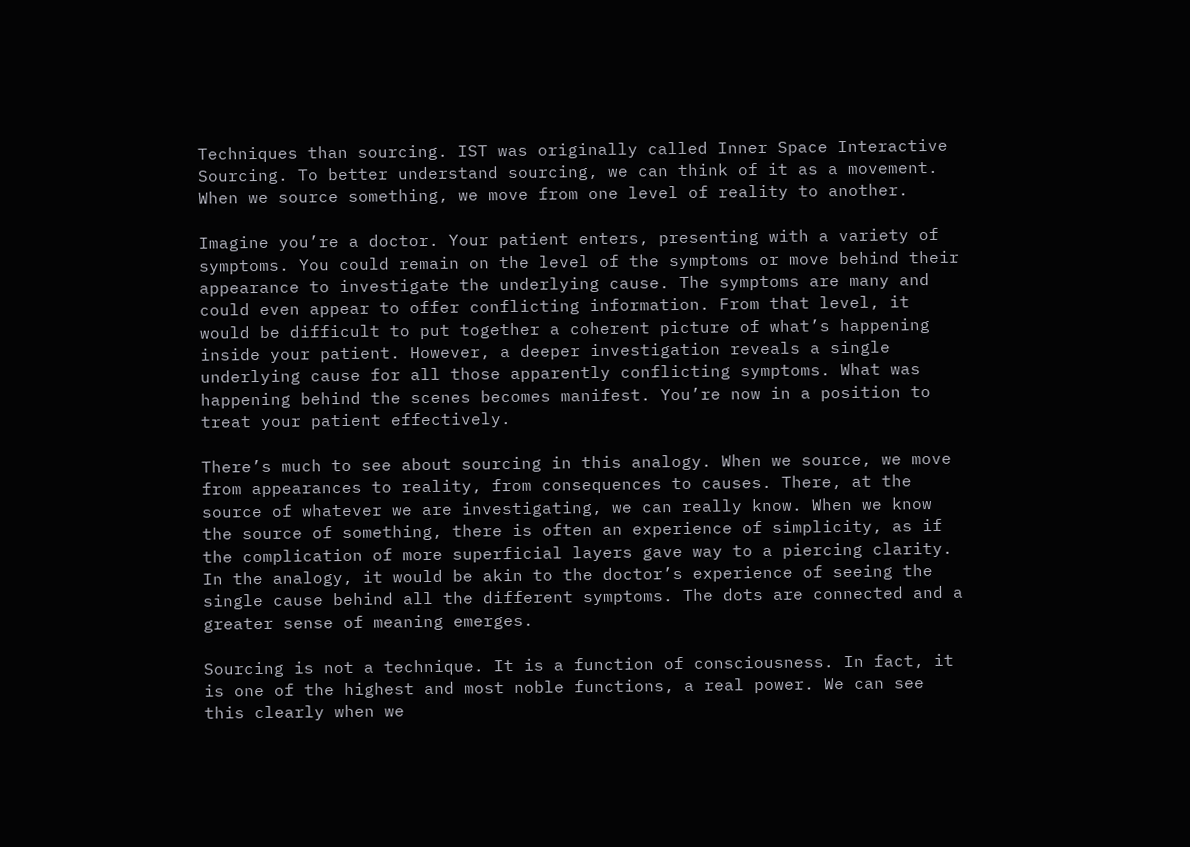Techniques than sourcing. IST was originally called Inner Space Interactive Sourcing. To better understand sourcing, we can think of it as a movement. When we source something, we move from one level of reality to another.

Imagine you’re a doctor. Your patient enters, presenting with a variety of symptoms. You could remain on the level of the symptoms or move behind their appearance to investigate the underlying cause. The symptoms are many and could even appear to offer conflicting information. From that level, it would be difficult to put together a coherent picture of what’s happening inside your patient. However, a deeper investigation reveals a single underlying cause for all those apparently conflicting symptoms. What was happening behind the scenes becomes manifest. You’re now in a position to treat your patient effectively.

There’s much to see about sourcing in this analogy. When we source, we move from appearances to reality, from consequences to causes. There, at the source of whatever we are investigating, we can really know. When we know the source of something, there is often an experience of simplicity, as if the complication of more superficial layers gave way to a piercing clarity. In the analogy, it would be akin to the doctor’s experience of seeing the single cause behind all the different symptoms. The dots are connected and a greater sense of meaning emerges.

Sourcing is not a technique. It is a function of consciousness. In fact, it is one of the highest and most noble functions, a real power. We can see this clearly when we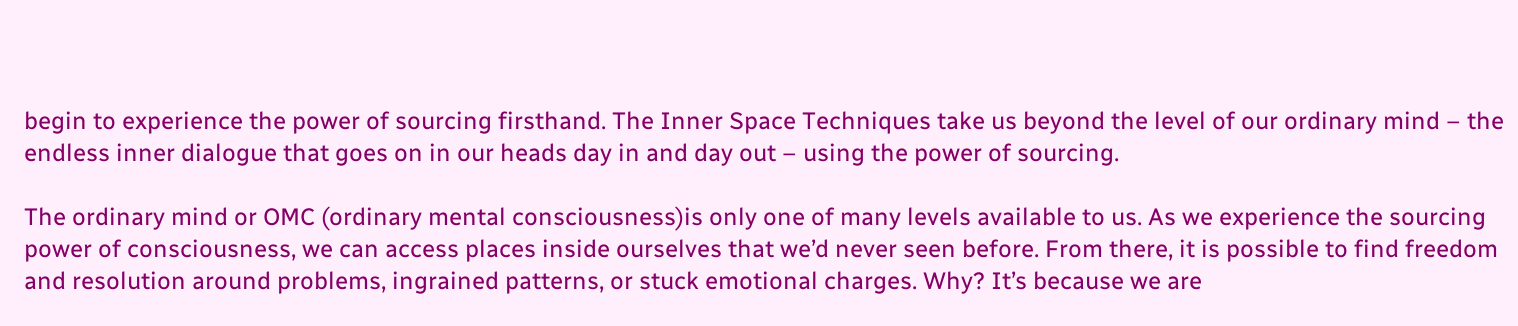begin to experience the power of sourcing firsthand. The Inner Space Techniques take us beyond the level of our ordinary mind – the endless inner dialogue that goes on in our heads day in and day out – using the power of sourcing.

The ordinary mind or OMC (ordinary mental consciousness)is only one of many levels available to us. As we experience the sourcing power of consciousness, we can access places inside ourselves that we’d never seen before. From there, it is possible to find freedom and resolution around problems, ingrained patterns, or stuck emotional charges. Why? It’s because we are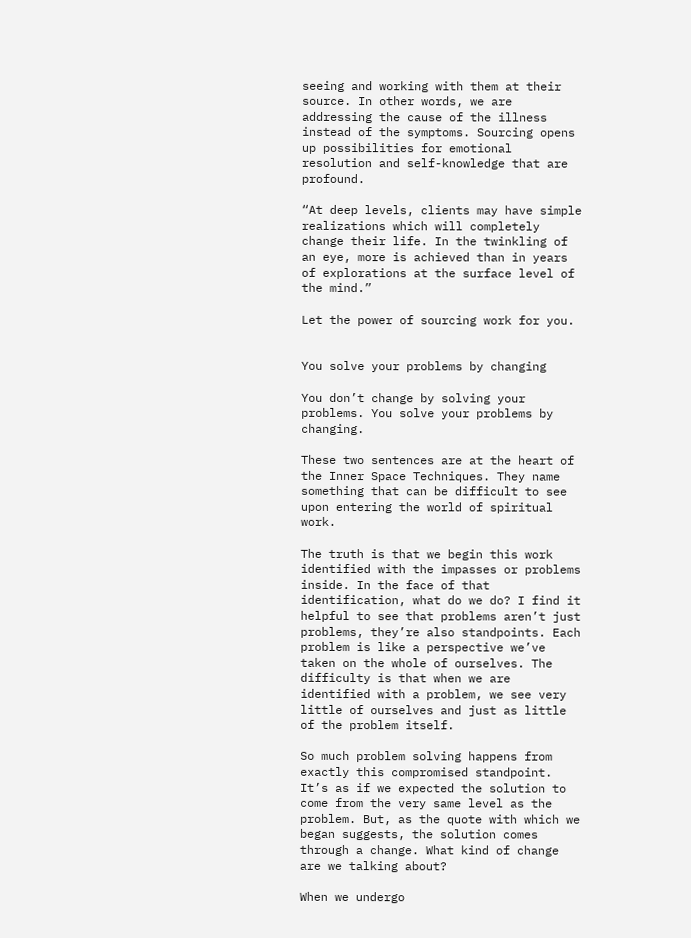seeing and working with them at their source. In other words, we are addressing the cause of the illness instead of the symptoms. Sourcing opens up possibilities for emotional resolution and self-knowledge that are profound.

“At deep levels, clients may have simple realizations which will completely change their life. In the twinkling of an eye, more is achieved than in years of explorations at the surface level of the mind.”

Let the power of sourcing work for you.


You solve your problems by changing

You don’t change by solving your problems. You solve your problems by changing.

These two sentences are at the heart of the Inner Space Techniques. They name something that can be difficult to see upon entering the world of spiritual work.

The truth is that we begin this work identified with the impasses or problems inside. In the face of that identification, what do we do? I find it helpful to see that problems aren’t just problems, they’re also standpoints. Each problem is like a perspective we’ve taken on the whole of ourselves. The difficulty is that when we are identified with a problem, we see very little of ourselves and just as little of the problem itself.

So much problem solving happens from exactly this compromised standpoint. It’s as if we expected the solution to come from the very same level as the problem. But, as the quote with which we began suggests, the solution comes through a change. What kind of change are we talking about?

When we undergo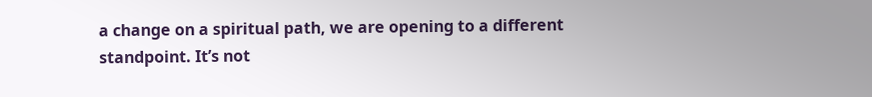a change on a spiritual path, we are opening to a different standpoint. It’s not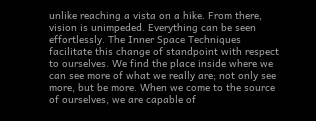unlike reaching a vista on a hike. From there, vision is unimpeded. Everything can be seen effortlessly. The Inner Space Techniques facilitate this change of standpoint with respect to ourselves. We find the place inside where we can see more of what we really are; not only see more, but be more. When we come to the source of ourselves, we are capable of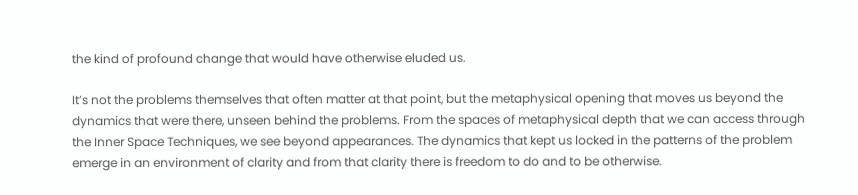the kind of profound change that would have otherwise eluded us.

It’s not the problems themselves that often matter at that point, but the metaphysical opening that moves us beyond the dynamics that were there, unseen behind the problems. From the spaces of metaphysical depth that we can access through the Inner Space Techniques, we see beyond appearances. The dynamics that kept us locked in the patterns of the problem emerge in an environment of clarity and from that clarity there is freedom to do and to be otherwise.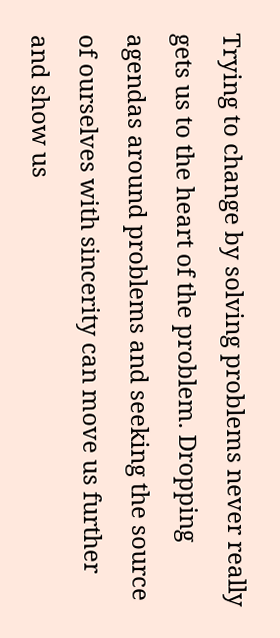Trying to change by solving problems never really gets us to the heart of the problem. Dropping agendas around problems and seeking the source of ourselves with sincerity can move us further and show us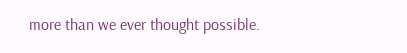more than we ever thought possible.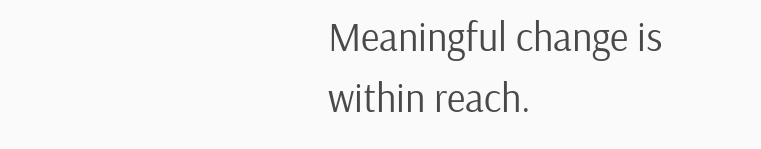Meaningful change is within reach.